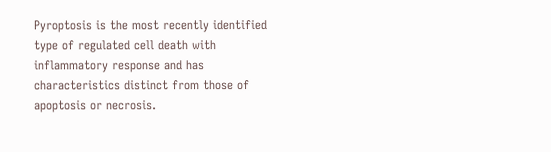Pyroptosis is the most recently identified type of regulated cell death with inflammatory response and has characteristics distinct from those of apoptosis or necrosis.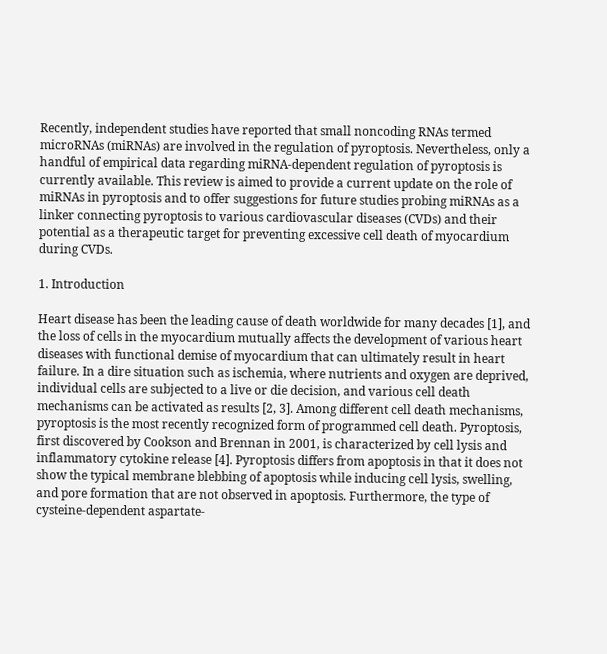Recently, independent studies have reported that small noncoding RNAs termed microRNAs (miRNAs) are involved in the regulation of pyroptosis. Nevertheless, only a handful of empirical data regarding miRNA-dependent regulation of pyroptosis is currently available. This review is aimed to provide a current update on the role of miRNAs in pyroptosis and to offer suggestions for future studies probing miRNAs as a linker connecting pyroptosis to various cardiovascular diseases (CVDs) and their potential as a therapeutic target for preventing excessive cell death of myocardium during CVDs.

1. Introduction

Heart disease has been the leading cause of death worldwide for many decades [1], and the loss of cells in the myocardium mutually affects the development of various heart diseases with functional demise of myocardium that can ultimately result in heart failure. In a dire situation such as ischemia, where nutrients and oxygen are deprived, individual cells are subjected to a live or die decision, and various cell death mechanisms can be activated as results [2, 3]. Among different cell death mechanisms, pyroptosis is the most recently recognized form of programmed cell death. Pyroptosis, first discovered by Cookson and Brennan in 2001, is characterized by cell lysis and inflammatory cytokine release [4]. Pyroptosis differs from apoptosis in that it does not show the typical membrane blebbing of apoptosis while inducing cell lysis, swelling, and pore formation that are not observed in apoptosis. Furthermore, the type of cysteine-dependent aspartate-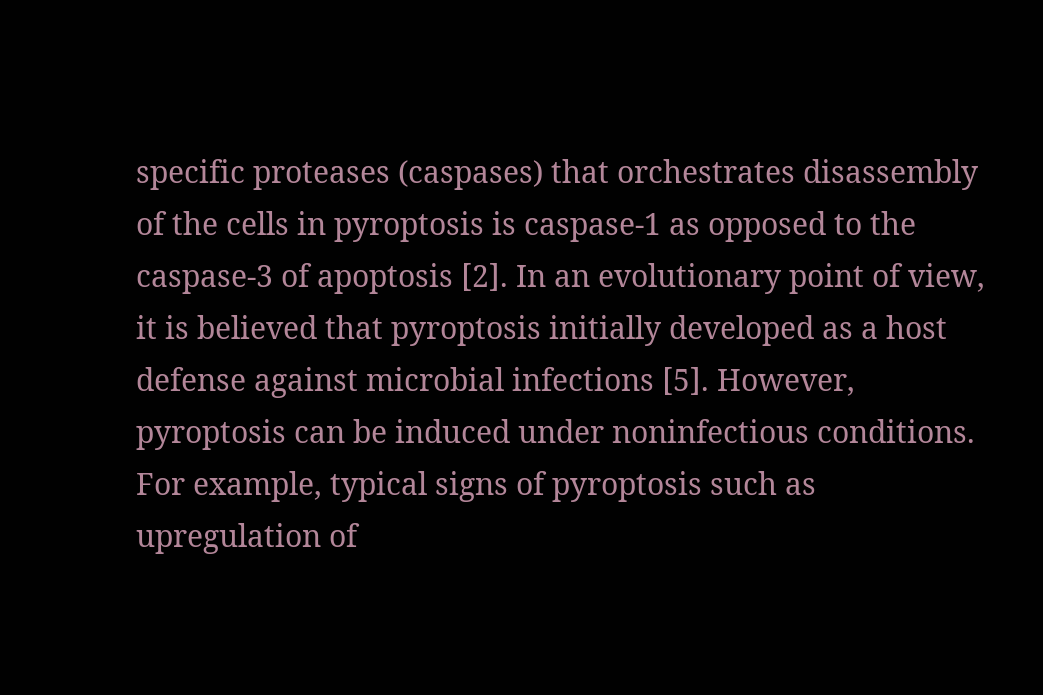specific proteases (caspases) that orchestrates disassembly of the cells in pyroptosis is caspase-1 as opposed to the caspase-3 of apoptosis [2]. In an evolutionary point of view, it is believed that pyroptosis initially developed as a host defense against microbial infections [5]. However, pyroptosis can be induced under noninfectious conditions. For example, typical signs of pyroptosis such as upregulation of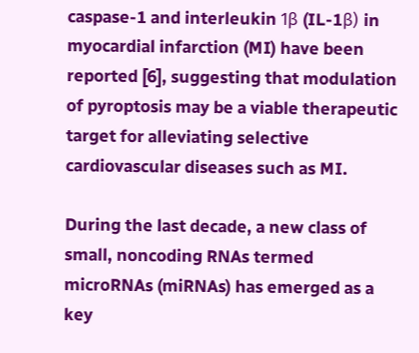caspase-1 and interleukin 1β (IL-1β) in myocardial infarction (MI) have been reported [6], suggesting that modulation of pyroptosis may be a viable therapeutic target for alleviating selective cardiovascular diseases such as MI.

During the last decade, a new class of small, noncoding RNAs termed microRNAs (miRNAs) has emerged as a key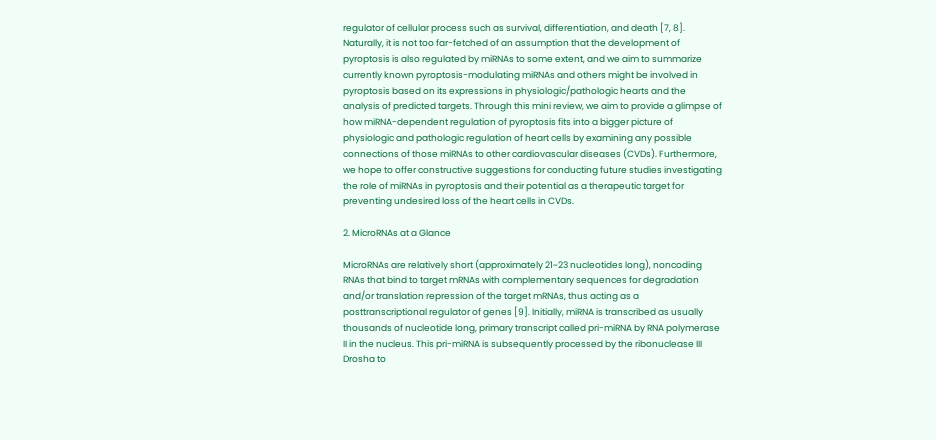regulator of cellular process such as survival, differentiation, and death [7, 8]. Naturally, it is not too far-fetched of an assumption that the development of pyroptosis is also regulated by miRNAs to some extent, and we aim to summarize currently known pyroptosis-modulating miRNAs and others might be involved in pyroptosis based on its expressions in physiologic/pathologic hearts and the analysis of predicted targets. Through this mini review, we aim to provide a glimpse of how miRNA-dependent regulation of pyroptosis fits into a bigger picture of physiologic and pathologic regulation of heart cells by examining any possible connections of those miRNAs to other cardiovascular diseases (CVDs). Furthermore, we hope to offer constructive suggestions for conducting future studies investigating the role of miRNAs in pyroptosis and their potential as a therapeutic target for preventing undesired loss of the heart cells in CVDs.

2. MicroRNAs at a Glance

MicroRNAs are relatively short (approximately 21~23 nucleotides long), noncoding RNAs that bind to target mRNAs with complementary sequences for degradation and/or translation repression of the target mRNAs, thus acting as a posttranscriptional regulator of genes [9]. Initially, miRNA is transcribed as usually thousands of nucleotide long, primary transcript called pri-miRNA by RNA polymerase II in the nucleus. This pri-miRNA is subsequently processed by the ribonuclease III Drosha to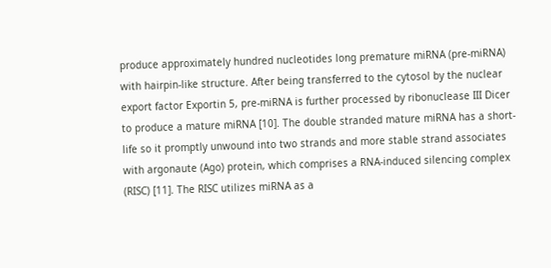produce approximately hundred nucleotides long premature miRNA (pre-miRNA) with hairpin-like structure. After being transferred to the cytosol by the nuclear export factor Exportin 5, pre-miRNA is further processed by ribonuclease III Dicer to produce a mature miRNA [10]. The double stranded mature miRNA has a short-life so it promptly unwound into two strands and more stable strand associates with argonaute (Ago) protein, which comprises a RNA-induced silencing complex (RISC) [11]. The RISC utilizes miRNA as a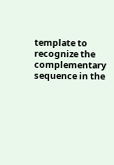template to recognize the complementary sequence in the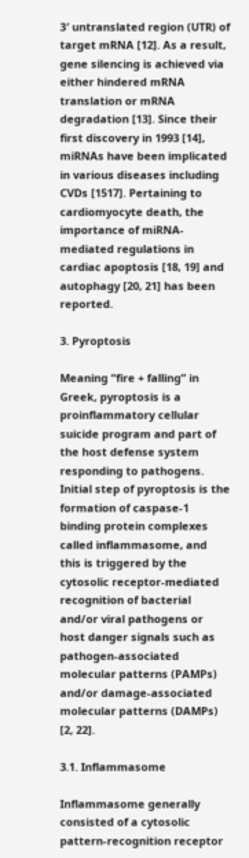3′ untranslated region (UTR) of target mRNA [12]. As a result, gene silencing is achieved via either hindered mRNA translation or mRNA degradation [13]. Since their first discovery in 1993 [14], miRNAs have been implicated in various diseases including CVDs [1517]. Pertaining to cardiomyocyte death, the importance of miRNA-mediated regulations in cardiac apoptosis [18, 19] and autophagy [20, 21] has been reported.

3. Pyroptosis

Meaning “fire + falling” in Greek, pyroptosis is a proinflammatory cellular suicide program and part of the host defense system responding to pathogens. Initial step of pyroptosis is the formation of caspase-1 binding protein complexes called inflammasome, and this is triggered by the cytosolic receptor-mediated recognition of bacterial and/or viral pathogens or host danger signals such as pathogen-associated molecular patterns (PAMPs) and/or damage-associated molecular patterns (DAMPs) [2, 22].

3.1. Inflammasome

Inflammasome generally consisted of a cytosolic pattern-recognition receptor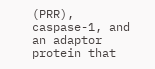(PRR), caspase-1, and an adaptor protein that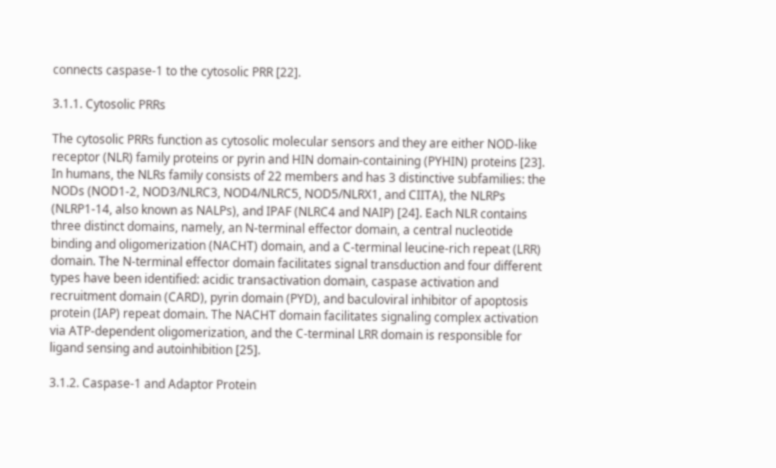connects caspase-1 to the cytosolic PRR [22].

3.1.1. Cytosolic PRRs

The cytosolic PRRs function as cytosolic molecular sensors and they are either NOD-like receptor (NLR) family proteins or pyrin and HIN domain-containing (PYHIN) proteins [23]. In humans, the NLRs family consists of 22 members and has 3 distinctive subfamilies: the NODs (NOD1-2, NOD3/NLRC3, NOD4/NLRC5, NOD5/NLRX1, and CIITA), the NLRPs (NLRP1-14, also known as NALPs), and IPAF (NLRC4 and NAIP) [24]. Each NLR contains three distinct domains, namely, an N-terminal effector domain, a central nucleotide binding and oligomerization (NACHT) domain, and a C-terminal leucine-rich repeat (LRR) domain. The N-terminal effector domain facilitates signal transduction and four different types have been identified: acidic transactivation domain, caspase activation and recruitment domain (CARD), pyrin domain (PYD), and baculoviral inhibitor of apoptosis protein (IAP) repeat domain. The NACHT domain facilitates signaling complex activation via ATP-dependent oligomerization, and the C-terminal LRR domain is responsible for ligand sensing and autoinhibition [25].

3.1.2. Caspase-1 and Adaptor Protein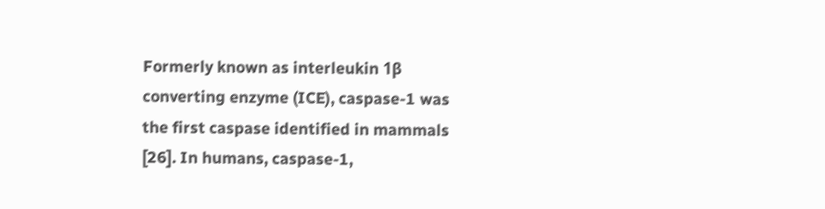Formerly known as interleukin 1β converting enzyme (ICE), caspase-1 was the first caspase identified in mammals [26]. In humans, caspase-1,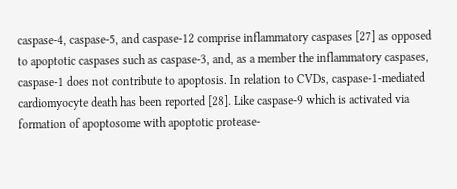caspase-4, caspase-5, and caspase-12 comprise inflammatory caspases [27] as opposed to apoptotic caspases such as caspase-3, and, as a member the inflammatory caspases, caspase-1 does not contribute to apoptosis. In relation to CVDs, caspase-1-mediated cardiomyocyte death has been reported [28]. Like caspase-9 which is activated via formation of apoptosome with apoptotic protease-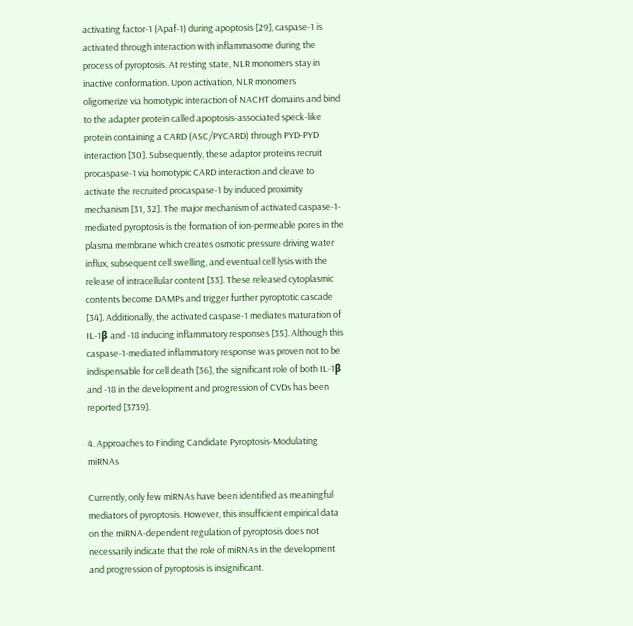activating factor-1 (Apaf-1) during apoptosis [29], caspase-1 is activated through interaction with inflammasome during the process of pyroptosis. At resting state, NLR monomers stay in inactive conformation. Upon activation, NLR monomers oligomerize via homotypic interaction of NACHT domains and bind to the adapter protein called apoptosis-associated speck-like protein containing a CARD (ASC/PYCARD) through PYD-PYD interaction [30]. Subsequently, these adaptor proteins recruit procaspase-1 via homotypic CARD interaction and cleave to activate the recruited procaspase-1 by induced proximity mechanism [31, 32]. The major mechanism of activated caspase-1-mediated pyroptosis is the formation of ion-permeable pores in the plasma membrane which creates osmotic pressure driving water influx, subsequent cell swelling, and eventual cell lysis with the release of intracellular content [33]. These released cytoplasmic contents become DAMPs and trigger further pyroptotic cascade [34]. Additionally, the activated caspase-1 mediates maturation of IL-1β and -18 inducing inflammatory responses [35]. Although this caspase-1-mediated inflammatory response was proven not to be indispensable for cell death [36], the significant role of both IL-1β and -18 in the development and progression of CVDs has been reported [3739].

4. Approaches to Finding Candidate Pyroptosis-Modulating miRNAs

Currently, only few miRNAs have been identified as meaningful mediators of pyroptosis. However, this insufficient empirical data on the miRNA-dependent regulation of pyroptosis does not necessarily indicate that the role of miRNAs in the development and progression of pyroptosis is insignificant.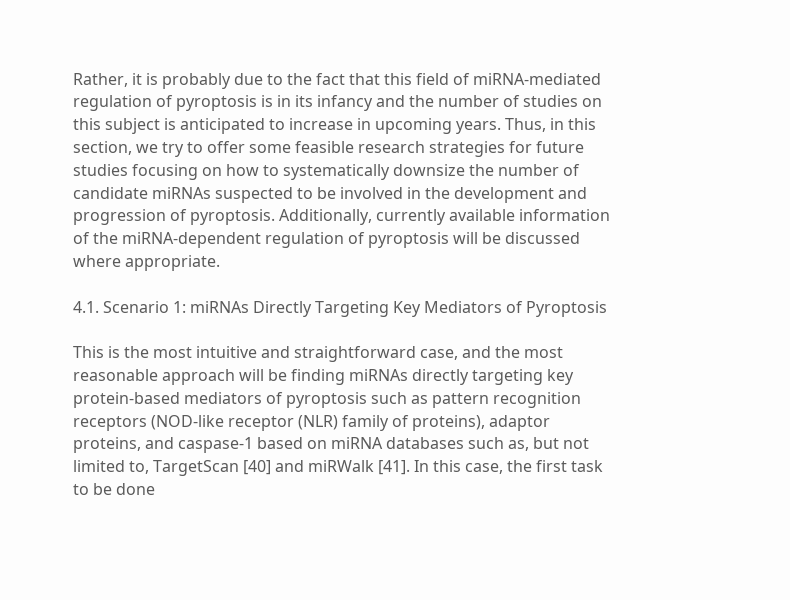Rather, it is probably due to the fact that this field of miRNA-mediated regulation of pyroptosis is in its infancy and the number of studies on this subject is anticipated to increase in upcoming years. Thus, in this section, we try to offer some feasible research strategies for future studies focusing on how to systematically downsize the number of candidate miRNAs suspected to be involved in the development and progression of pyroptosis. Additionally, currently available information of the miRNA-dependent regulation of pyroptosis will be discussed where appropriate.

4.1. Scenario 1: miRNAs Directly Targeting Key Mediators of Pyroptosis

This is the most intuitive and straightforward case, and the most reasonable approach will be finding miRNAs directly targeting key protein-based mediators of pyroptosis such as pattern recognition receptors (NOD-like receptor (NLR) family of proteins), adaptor proteins, and caspase-1 based on miRNA databases such as, but not limited to, TargetScan [40] and miRWalk [41]. In this case, the first task to be done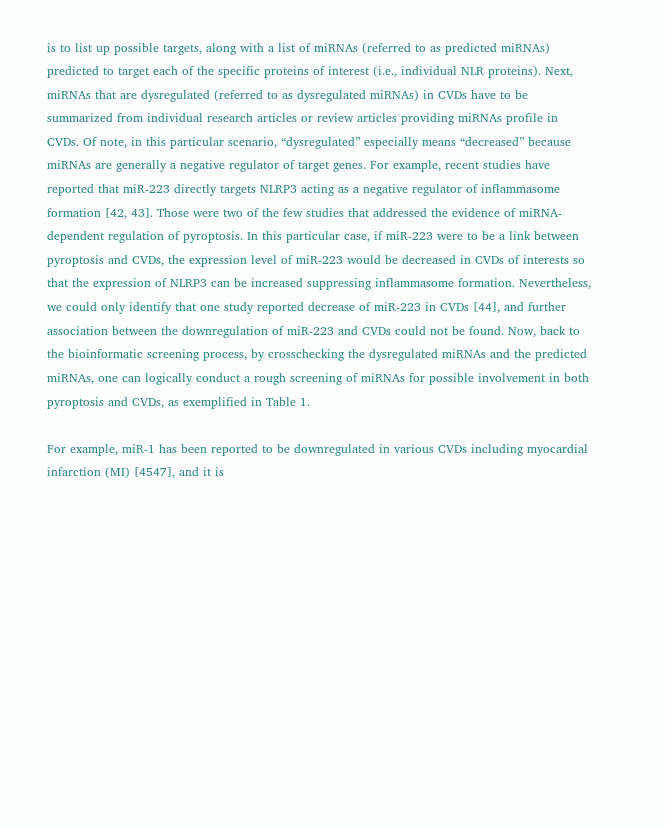is to list up possible targets, along with a list of miRNAs (referred to as predicted miRNAs) predicted to target each of the specific proteins of interest (i.e., individual NLR proteins). Next, miRNAs that are dysregulated (referred to as dysregulated miRNAs) in CVDs have to be summarized from individual research articles or review articles providing miRNAs profile in CVDs. Of note, in this particular scenario, “dysregulated” especially means “decreased” because miRNAs are generally a negative regulator of target genes. For example, recent studies have reported that miR-223 directly targets NLRP3 acting as a negative regulator of inflammasome formation [42, 43]. Those were two of the few studies that addressed the evidence of miRNA-dependent regulation of pyroptosis. In this particular case, if miR-223 were to be a link between pyroptosis and CVDs, the expression level of miR-223 would be decreased in CVDs of interests so that the expression of NLRP3 can be increased suppressing inflammasome formation. Nevertheless, we could only identify that one study reported decrease of miR-223 in CVDs [44], and further association between the downregulation of miR-223 and CVDs could not be found. Now, back to the bioinformatic screening process, by crosschecking the dysregulated miRNAs and the predicted miRNAs, one can logically conduct a rough screening of miRNAs for possible involvement in both pyroptosis and CVDs, as exemplified in Table 1.

For example, miR-1 has been reported to be downregulated in various CVDs including myocardial infarction (MI) [4547], and it is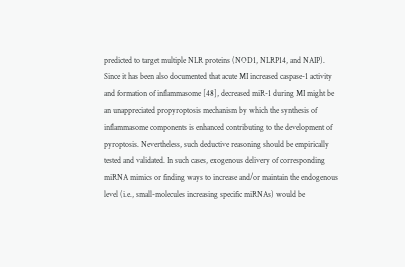predicted to target multiple NLR proteins (NOD1, NLRP14, and NAIP). Since it has been also documented that acute MI increased caspase-1 activity and formation of inflammasome [48], decreased miR-1 during MI might be an unappreciated propyroptosis mechanism by which the synthesis of inflammasome components is enhanced contributing to the development of pyroptosis. Nevertheless, such deductive reasoning should be empirically tested and validated. In such cases, exogenous delivery of corresponding miRNA mimics or finding ways to increase and/or maintain the endogenous level (i.e., small-molecules increasing specific miRNAs) would be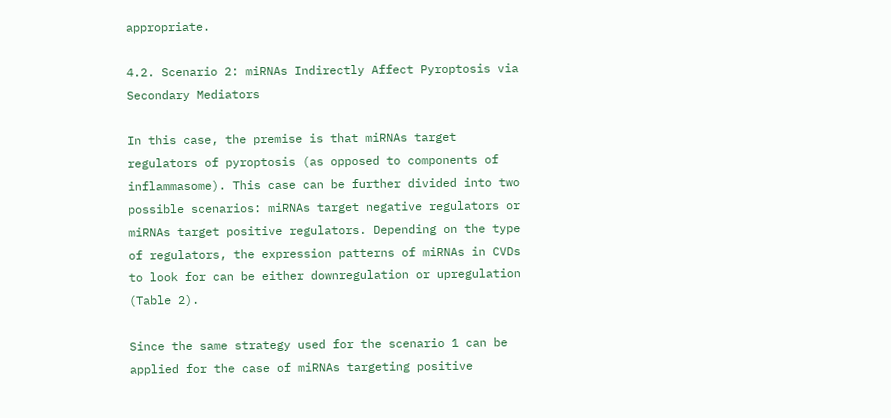appropriate.

4.2. Scenario 2: miRNAs Indirectly Affect Pyroptosis via Secondary Mediators

In this case, the premise is that miRNAs target regulators of pyroptosis (as opposed to components of inflammasome). This case can be further divided into two possible scenarios: miRNAs target negative regulators or miRNAs target positive regulators. Depending on the type of regulators, the expression patterns of miRNAs in CVDs to look for can be either downregulation or upregulation (Table 2).

Since the same strategy used for the scenario 1 can be applied for the case of miRNAs targeting positive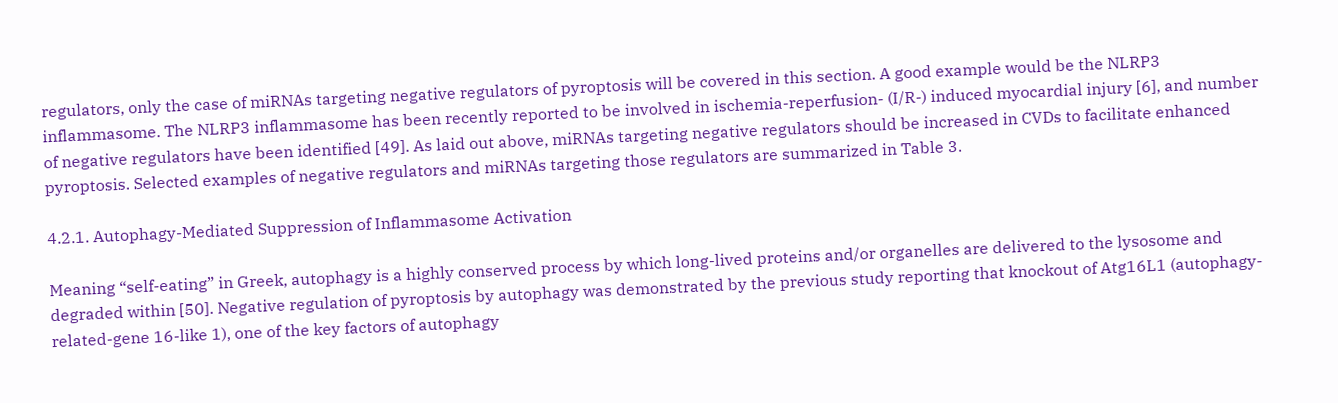regulators, only the case of miRNAs targeting negative regulators of pyroptosis will be covered in this section. A good example would be the NLRP3 inflammasome. The NLRP3 inflammasome has been recently reported to be involved in ischemia-reperfusion- (I/R-) induced myocardial injury [6], and number of negative regulators have been identified [49]. As laid out above, miRNAs targeting negative regulators should be increased in CVDs to facilitate enhanced pyroptosis. Selected examples of negative regulators and miRNAs targeting those regulators are summarized in Table 3.

4.2.1. Autophagy-Mediated Suppression of Inflammasome Activation

Meaning “self-eating” in Greek, autophagy is a highly conserved process by which long-lived proteins and/or organelles are delivered to the lysosome and degraded within [50]. Negative regulation of pyroptosis by autophagy was demonstrated by the previous study reporting that knockout of Atg16L1 (autophagy-related-gene 16-like 1), one of the key factors of autophagy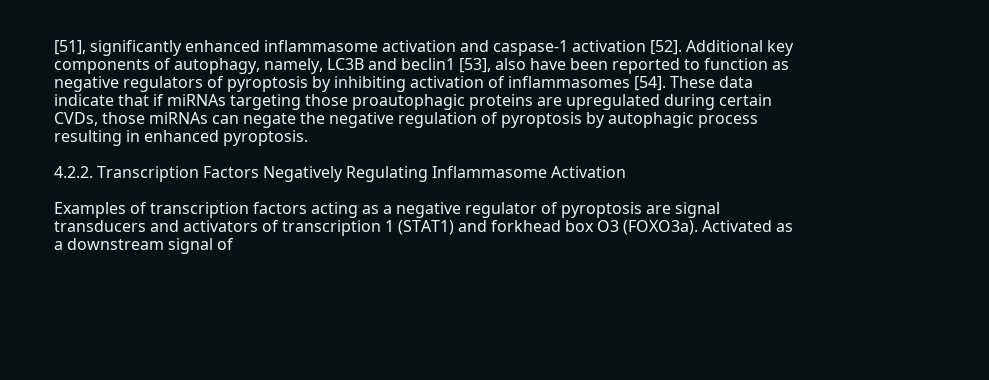[51], significantly enhanced inflammasome activation and caspase-1 activation [52]. Additional key components of autophagy, namely, LC3B and beclin1 [53], also have been reported to function as negative regulators of pyroptosis by inhibiting activation of inflammasomes [54]. These data indicate that if miRNAs targeting those proautophagic proteins are upregulated during certain CVDs, those miRNAs can negate the negative regulation of pyroptosis by autophagic process resulting in enhanced pyroptosis.

4.2.2. Transcription Factors Negatively Regulating Inflammasome Activation

Examples of transcription factors acting as a negative regulator of pyroptosis are signal transducers and activators of transcription 1 (STAT1) and forkhead box O3 (FOXO3a). Activated as a downstream signal of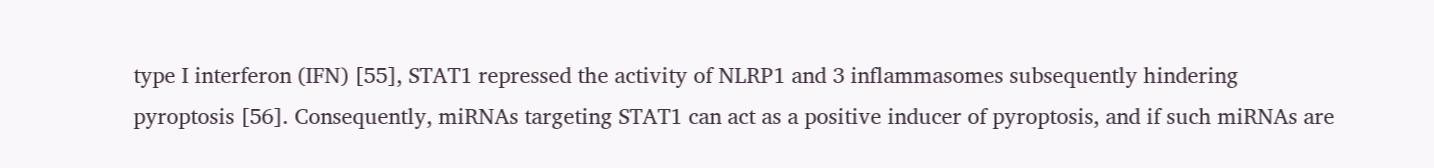type I interferon (IFN) [55], STAT1 repressed the activity of NLRP1 and 3 inflammasomes subsequently hindering pyroptosis [56]. Consequently, miRNAs targeting STAT1 can act as a positive inducer of pyroptosis, and if such miRNAs are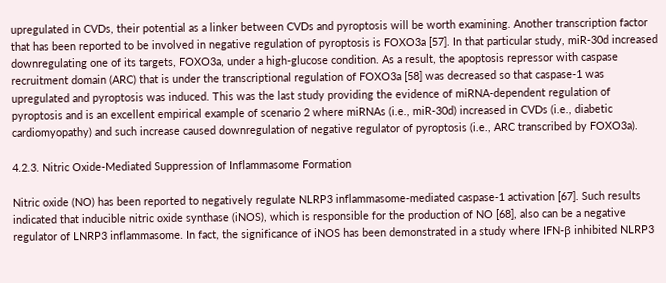upregulated in CVDs, their potential as a linker between CVDs and pyroptosis will be worth examining. Another transcription factor that has been reported to be involved in negative regulation of pyroptosis is FOXO3a [57]. In that particular study, miR-30d increased downregulating one of its targets, FOXO3a, under a high-glucose condition. As a result, the apoptosis repressor with caspase recruitment domain (ARC) that is under the transcriptional regulation of FOXO3a [58] was decreased so that caspase-1 was upregulated and pyroptosis was induced. This was the last study providing the evidence of miRNA-dependent regulation of pyroptosis and is an excellent empirical example of scenario 2 where miRNAs (i.e., miR-30d) increased in CVDs (i.e., diabetic cardiomyopathy) and such increase caused downregulation of negative regulator of pyroptosis (i.e., ARC transcribed by FOXO3a).

4.2.3. Nitric Oxide-Mediated Suppression of Inflammasome Formation

Nitric oxide (NO) has been reported to negatively regulate NLRP3 inflammasome-mediated caspase-1 activation [67]. Such results indicated that inducible nitric oxide synthase (iNOS), which is responsible for the production of NO [68], also can be a negative regulator of LNRP3 inflammasome. In fact, the significance of iNOS has been demonstrated in a study where IFN-β inhibited NLRP3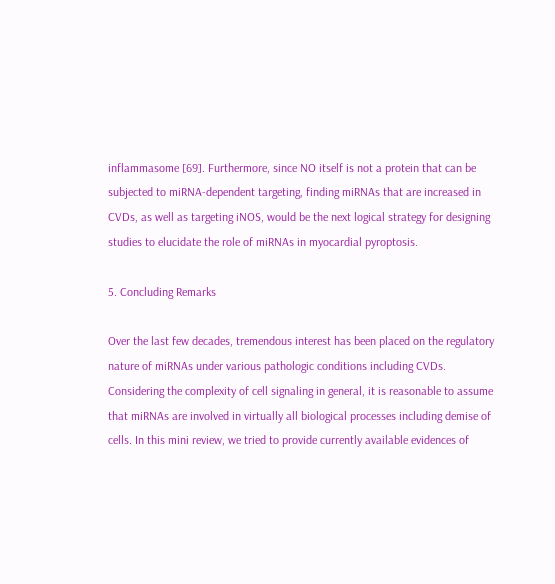inflammasome [69]. Furthermore, since NO itself is not a protein that can be subjected to miRNA-dependent targeting, finding miRNAs that are increased in CVDs, as well as targeting iNOS, would be the next logical strategy for designing studies to elucidate the role of miRNAs in myocardial pyroptosis.

5. Concluding Remarks

Over the last few decades, tremendous interest has been placed on the regulatory nature of miRNAs under various pathologic conditions including CVDs. Considering the complexity of cell signaling in general, it is reasonable to assume that miRNAs are involved in virtually all biological processes including demise of cells. In this mini review, we tried to provide currently available evidences of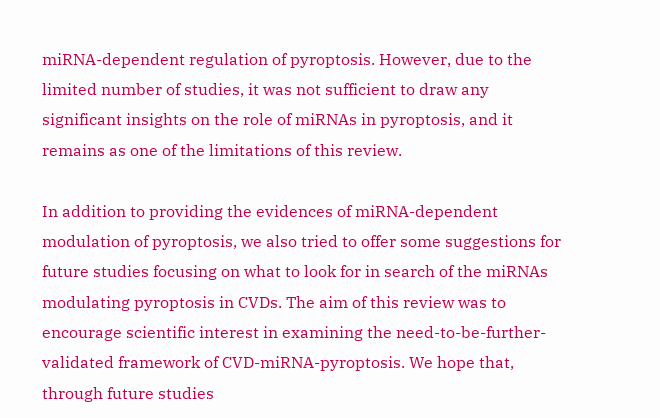miRNA-dependent regulation of pyroptosis. However, due to the limited number of studies, it was not sufficient to draw any significant insights on the role of miRNAs in pyroptosis, and it remains as one of the limitations of this review.

In addition to providing the evidences of miRNA-dependent modulation of pyroptosis, we also tried to offer some suggestions for future studies focusing on what to look for in search of the miRNAs modulating pyroptosis in CVDs. The aim of this review was to encourage scientific interest in examining the need-to-be-further-validated framework of CVD-miRNA-pyroptosis. We hope that, through future studies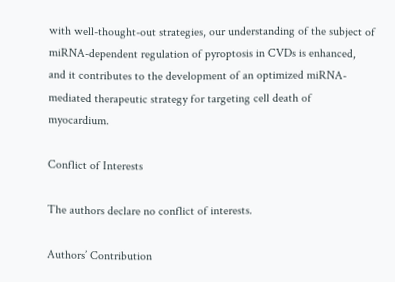with well-thought-out strategies, our understanding of the subject of miRNA-dependent regulation of pyroptosis in CVDs is enhanced, and it contributes to the development of an optimized miRNA-mediated therapeutic strategy for targeting cell death of myocardium.

Conflict of Interests

The authors declare no conflict of interests.

Authors’ Contribution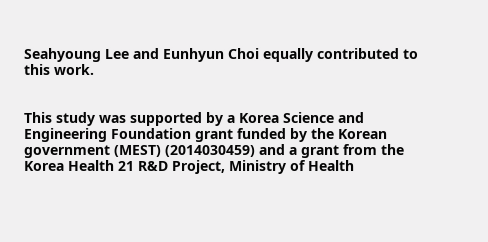Seahyoung Lee and Eunhyun Choi equally contributed to this work.


This study was supported by a Korea Science and Engineering Foundation grant funded by the Korean government (MEST) (2014030459) and a grant from the Korea Health 21 R&D Project, Ministry of Health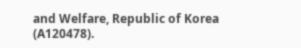and Welfare, Republic of Korea (A120478).